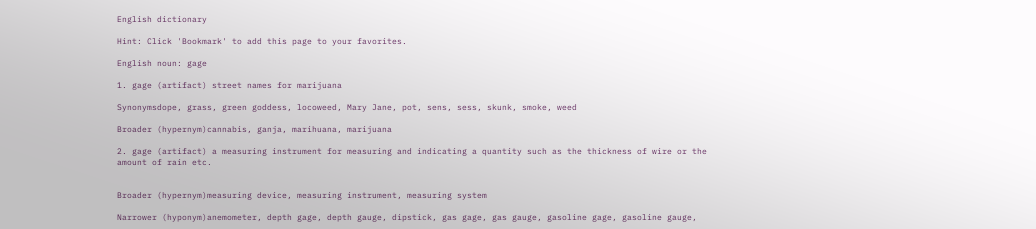English dictionary

Hint: Click 'Bookmark' to add this page to your favorites.

English noun: gage

1. gage (artifact) street names for marijuana

Synonymsdope, grass, green goddess, locoweed, Mary Jane, pot, sens, sess, skunk, smoke, weed

Broader (hypernym)cannabis, ganja, marihuana, marijuana

2. gage (artifact) a measuring instrument for measuring and indicating a quantity such as the thickness of wire or the amount of rain etc.


Broader (hypernym)measuring device, measuring instrument, measuring system

Narrower (hyponym)anemometer, depth gage, depth gauge, dipstick, gas gage, gas gauge, gasoline gage, gasoline gauge,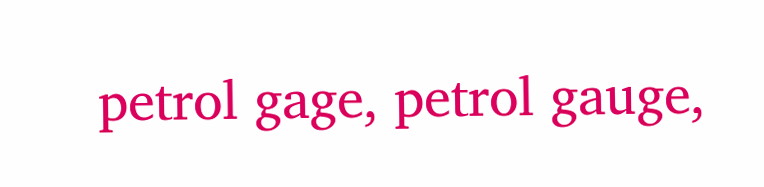petrol gage, petrol gauge,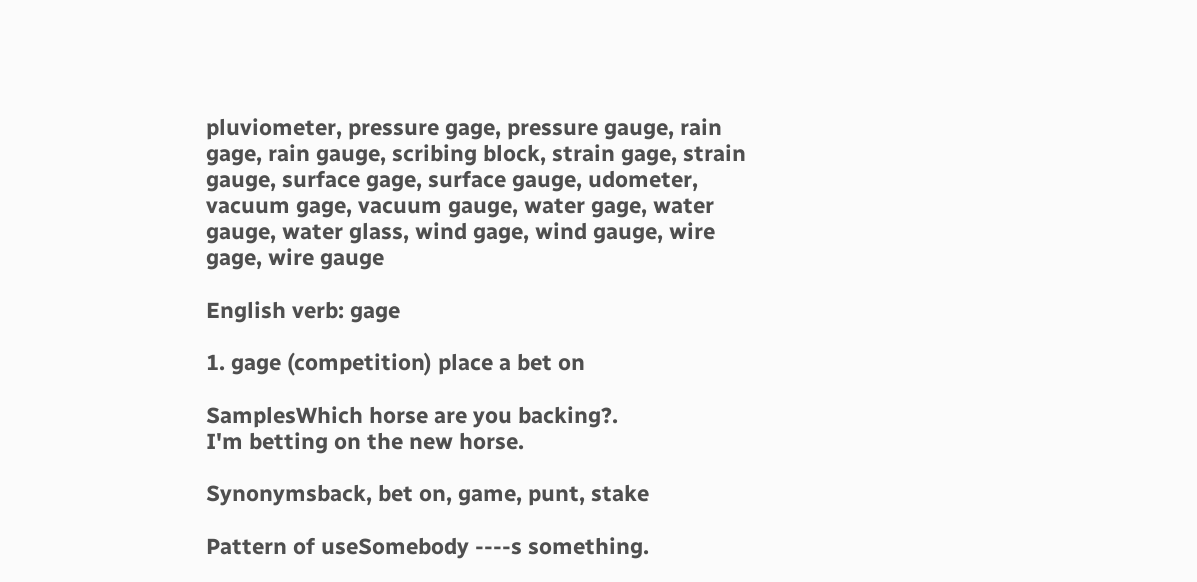pluviometer, pressure gage, pressure gauge, rain gage, rain gauge, scribing block, strain gage, strain gauge, surface gage, surface gauge, udometer, vacuum gage, vacuum gauge, water gage, water gauge, water glass, wind gage, wind gauge, wire gage, wire gauge

English verb: gage

1. gage (competition) place a bet on

SamplesWhich horse are you backing?.
I'm betting on the new horse.

Synonymsback, bet on, game, punt, stake

Pattern of useSomebody ----s something.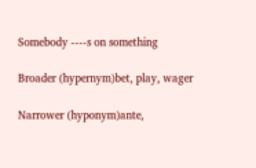Somebody ----s on something

Broader (hypernym)bet, play, wager

Narrower (hyponym)ante,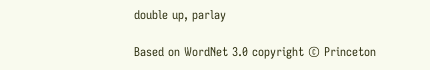double up, parlay

Based on WordNet 3.0 copyright © Princeton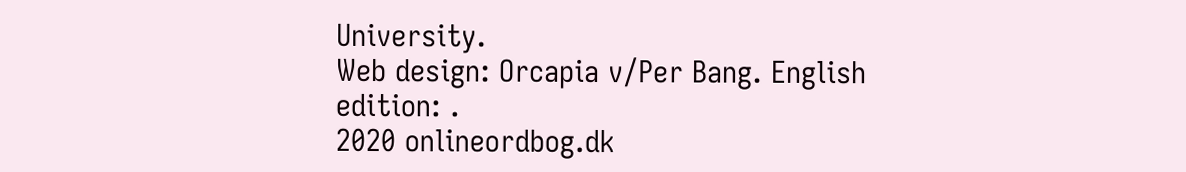University.
Web design: Orcapia v/Per Bang. English edition: .
2020 onlineordbog.dk